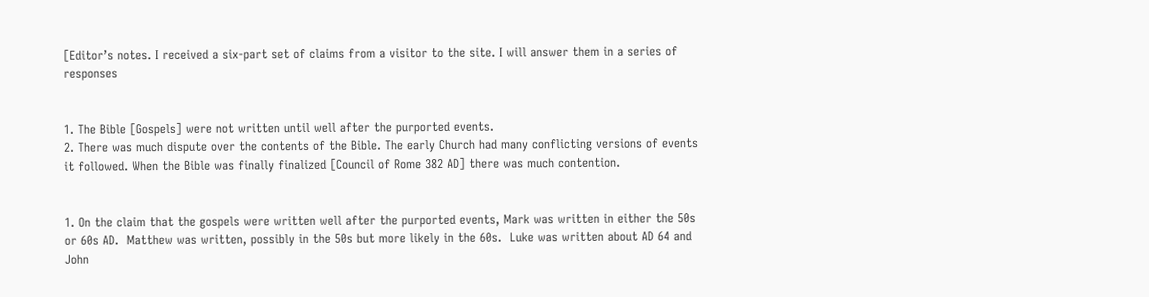[Editor’s notes. I received a six-part set of claims from a visitor to the site. I will answer them in a series of responses


1. The Bible [Gospels] were not written until well after the purported events.
2. There was much dispute over the contents of the Bible. The early Church had many conflicting versions of events it followed. When the Bible was finally finalized [Council of Rome 382 AD] there was much contention.


1. On the claim that the gospels were written well after the purported events, Mark was written in either the 50s or 60s AD.  Matthew was written, possibly in the 50s but more likely in the 60s.  Luke was written about AD 64 and John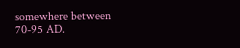somewhere between 70-95 AD.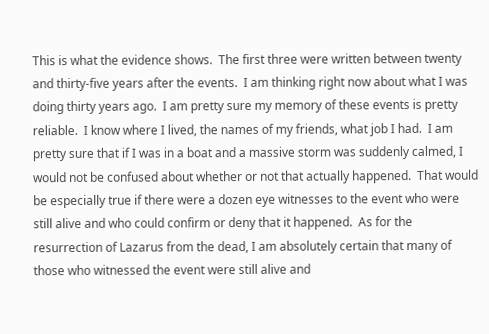This is what the evidence shows.  The first three were written between twenty and thirty-five years after the events.  I am thinking right now about what I was doing thirty years ago.  I am pretty sure my memory of these events is pretty reliable.  I know where I lived, the names of my friends, what job I had.  I am pretty sure that if I was in a boat and a massive storm was suddenly calmed, I would not be confused about whether or not that actually happened.  That would be especially true if there were a dozen eye witnesses to the event who were still alive and who could confirm or deny that it happened.  As for the resurrection of Lazarus from the dead, I am absolutely certain that many of those who witnessed the event were still alive and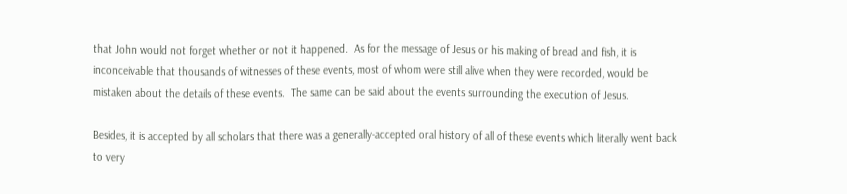that John would not forget whether or not it happened.  As for the message of Jesus or his making of bread and fish, it is inconceivable that thousands of witnesses of these events, most of whom were still alive when they were recorded, would be mistaken about the details of these events.  The same can be said about the events surrounding the execution of Jesus.

Besides, it is accepted by all scholars that there was a generally-accepted oral history of all of these events which literally went back to very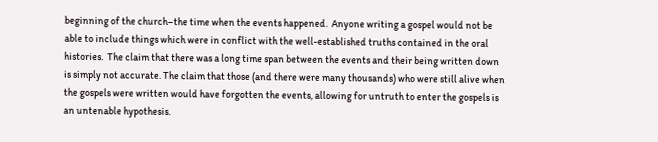beginning of the church–the time when the events happened.  Anyone writing a gospel would not be able to include things which were in conflict with the well-established truths contained in the oral histories.  The claim that there was a long time span between the events and their being written down is simply not accurate. The claim that those (and there were many thousands) who were still alive when the gospels were written would have forgotten the events, allowing for untruth to enter the gospels is an untenable hypothesis.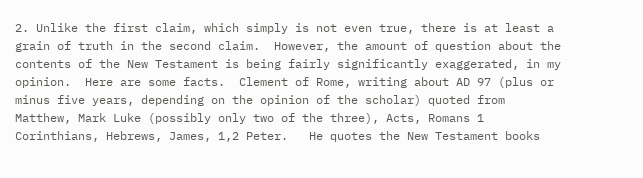2. Unlike the first claim, which simply is not even true, there is at least a grain of truth in the second claim.  However, the amount of question about the contents of the New Testament is being fairly significantly exaggerated, in my opinion.  Here are some facts.  Clement of Rome, writing about AD 97 (plus or minus five years, depending on the opinion of the scholar) quoted from Matthew, Mark Luke (possibly only two of the three), Acts, Romans 1 Corinthians, Hebrews, James, 1,2 Peter.   He quotes the New Testament books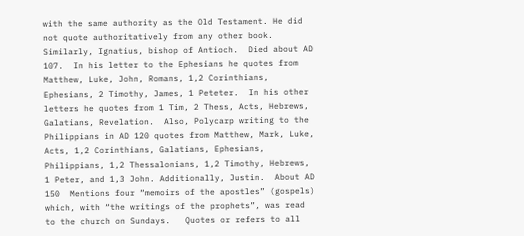with the same authority as the Old Testament. He did not quote authoritatively from any other book.  Similarly, Ignatius, bishop of Antioch.  Died about AD 107.  In his letter to the Ephesians he quotes from  Matthew, Luke, John, Romans, 1,2 Corinthians, Ephesians, 2 Timothy, James, 1 Peteter.  In his other letters he quotes from 1 Tim, 2 Thess, Acts, Hebrews, Galatians, Revelation.  Also, Polycarp writing to the Philippians in AD 120 quotes from Matthew, Mark, Luke, Acts, 1,2 Corinthians, Galatians, Ephesians, Philippians, 1,2 Thessalonians, 1,2 Timothy, Hebrews, 1 Peter, and 1,3 John. Additionally, Justin.  About AD 150  Mentions four “memoirs of the apostles” (gospels) which, with “the writings of the prophets”, was read to the church on Sundays.   Quotes or refers to all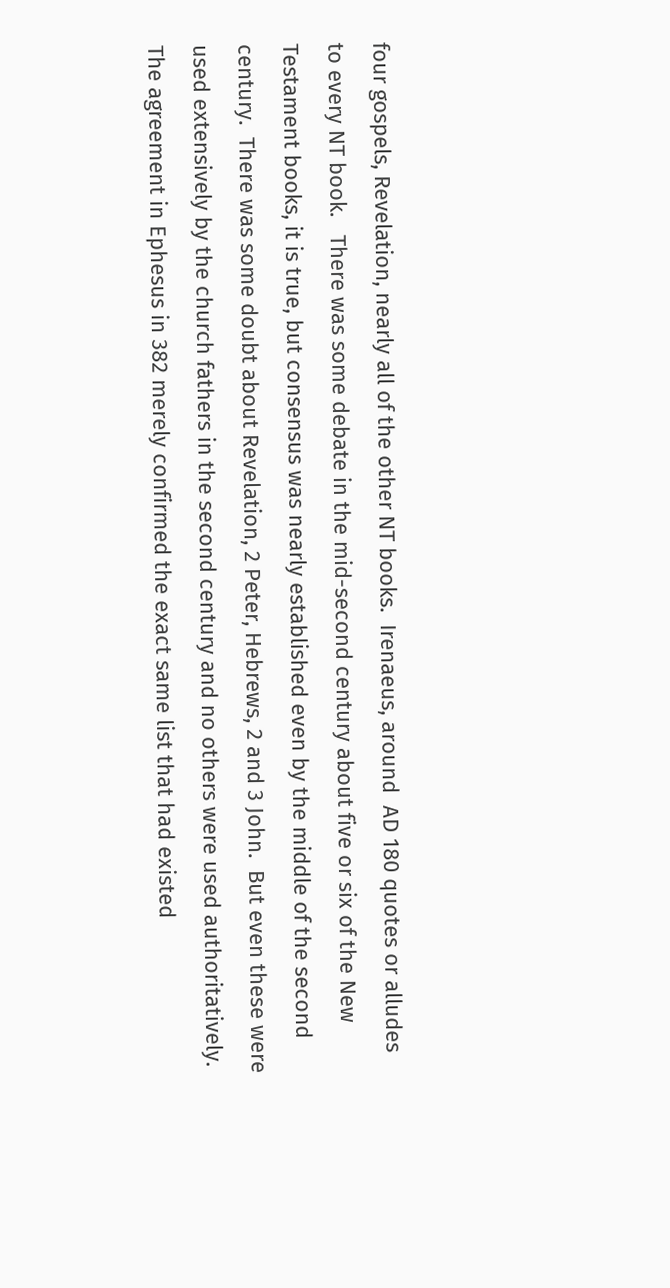four gospels, Revelation, nearly all of the other NT books.  Irenaeus, around  AD 180 quotes or alludes to every NT book.   There was some debate in the mid-second century about five or six of the New Testament books, it is true, but consensus was nearly established even by the middle of the second century.  There was some doubt about Revelation, 2 Peter, Hebrews, 2 and 3 John.  But even these were used extensively by the church fathers in the second century and no others were used authoritatively.  The agreement in Ephesus in 382 merely confirmed the exact same list that had existed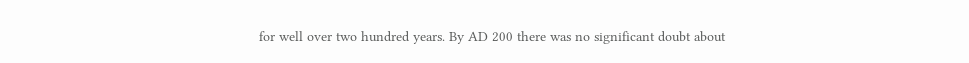for well over two hundred years. By AD 200 there was no significant doubt about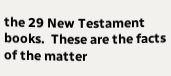the 29 New Testament books.  These are the facts of the matter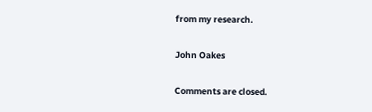from my research.

John Oakes

Comments are closed.